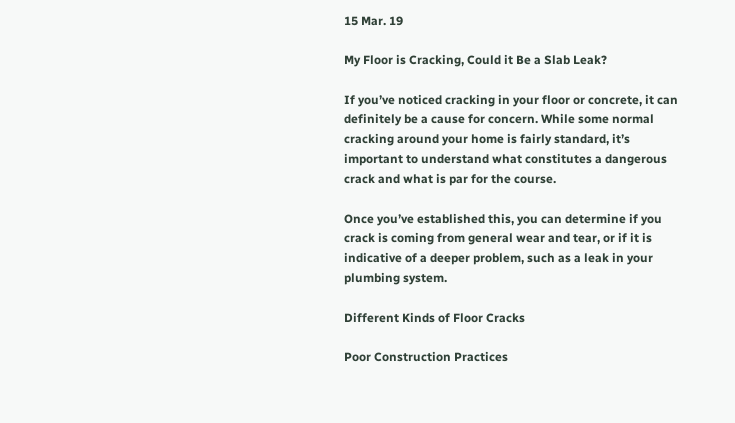15 Mar. 19

My Floor is Cracking, Could it Be a Slab Leak?

If you’ve noticed cracking in your floor or concrete, it can definitely be a cause for concern. While some normal cracking around your home is fairly standard, it’s important to understand what constitutes a dangerous crack and what is par for the course.

Once you’ve established this, you can determine if you crack is coming from general wear and tear, or if it is indicative of a deeper problem, such as a leak in your plumbing system.

Different Kinds of Floor Cracks

Poor Construction Practices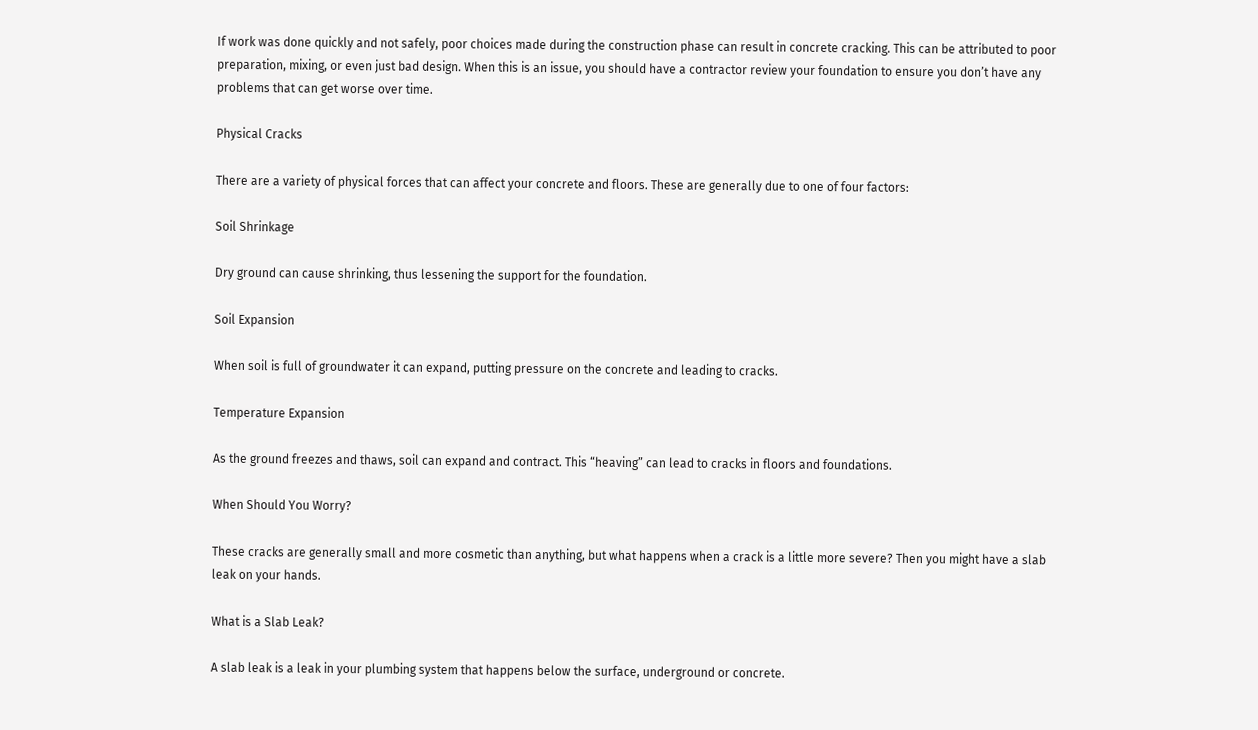If work was done quickly and not safely, poor choices made during the construction phase can result in concrete cracking. This can be attributed to poor preparation, mixing, or even just bad design. When this is an issue, you should have a contractor review your foundation to ensure you don’t have any problems that can get worse over time.

Physical Cracks

There are a variety of physical forces that can affect your concrete and floors. These are generally due to one of four factors:

Soil Shrinkage

Dry ground can cause shrinking, thus lessening the support for the foundation.

Soil Expansion

When soil is full of groundwater it can expand, putting pressure on the concrete and leading to cracks.

Temperature Expansion

As the ground freezes and thaws, soil can expand and contract. This “heaving” can lead to cracks in floors and foundations.

When Should You Worry?

These cracks are generally small and more cosmetic than anything, but what happens when a crack is a little more severe? Then you might have a slab leak on your hands.

What is a Slab Leak?

A slab leak is a leak in your plumbing system that happens below the surface, underground or concrete.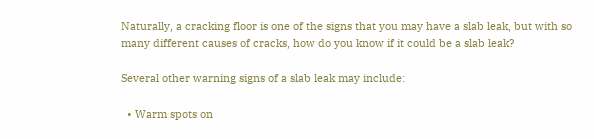Naturally, a cracking floor is one of the signs that you may have a slab leak, but with so many different causes of cracks, how do you know if it could be a slab leak?

Several other warning signs of a slab leak may include:

  • Warm spots on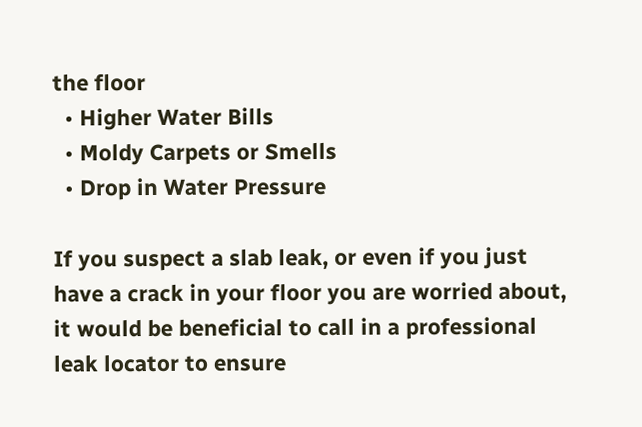the floor
  • Higher Water Bills
  • Moldy Carpets or Smells
  • Drop in Water Pressure

If you suspect a slab leak, or even if you just have a crack in your floor you are worried about, it would be beneficial to call in a professional leak locator to ensure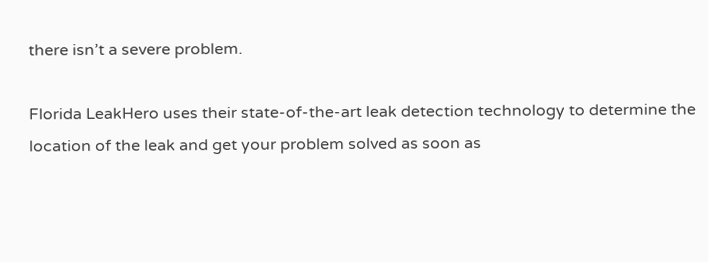there isn’t a severe problem.

Florida LeakHero uses their state-of-the-art leak detection technology to determine the location of the leak and get your problem solved as soon as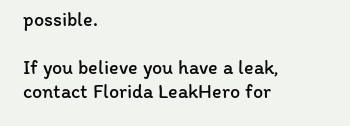possible.

If you believe you have a leak, contact Florida LeakHero for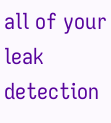all of your leak detection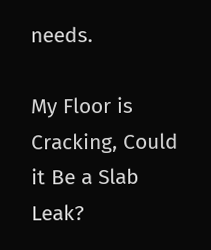needs.

My Floor is Cracking, Could it Be a Slab Leak?